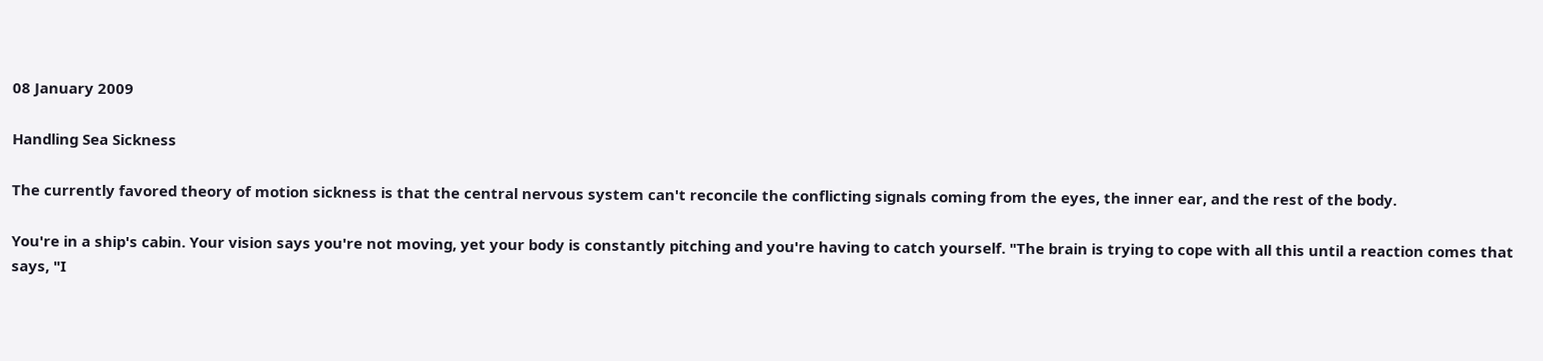08 January 2009

Handling Sea Sickness

The currently favored theory of motion sickness is that the central nervous system can't reconcile the conflicting signals coming from the eyes, the inner ear, and the rest of the body.

You're in a ship's cabin. Your vision says you're not moving, yet your body is constantly pitching and you're having to catch yourself. "The brain is trying to cope with all this until a reaction comes that says, "I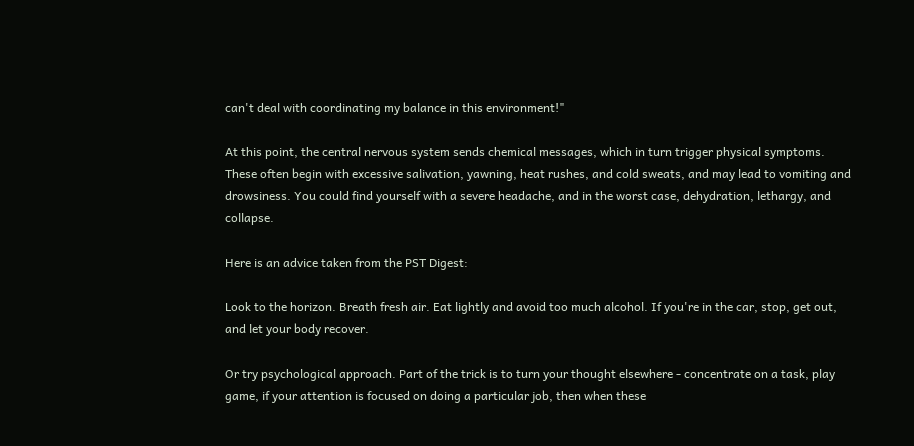can't deal with coordinating my balance in this environment!"

At this point, the central nervous system sends chemical messages, which in turn trigger physical symptoms. These often begin with excessive salivation, yawning, heat rushes, and cold sweats, and may lead to vomiting and drowsiness. You could find yourself with a severe headache, and in the worst case, dehydration, lethargy, and collapse.

Here is an advice taken from the PST Digest:

Look to the horizon. Breath fresh air. Eat lightly and avoid too much alcohol. If you're in the car, stop, get out, and let your body recover.

Or try psychological approach. Part of the trick is to turn your thought elsewhere - concentrate on a task, play game, if your attention is focused on doing a particular job, then when these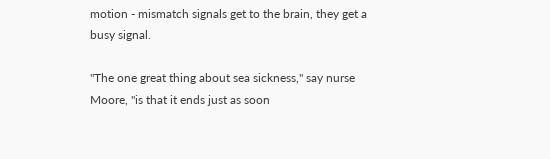motion - mismatch signals get to the brain, they get a busy signal.

"The one great thing about sea sickness," say nurse Moore, "is that it ends just as soon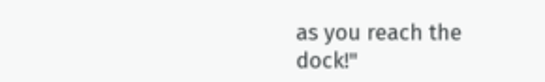as you reach the dock!"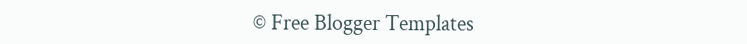© Free Blogger Templates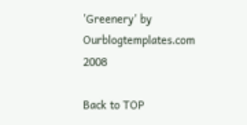'Greenery' by Ourblogtemplates.com 2008

Back to TOP